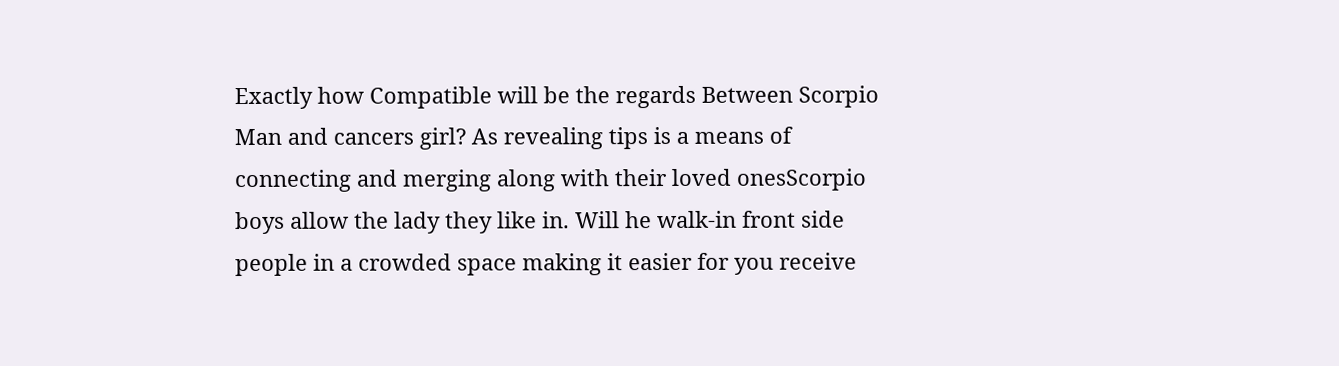Exactly how Compatible will be the regards Between Scorpio Man and cancers girl? As revealing tips is a means of connecting and merging along with their loved onesScorpio boys allow the lady they like in. Will he walk-in front side people in a crowded space making it easier for you receive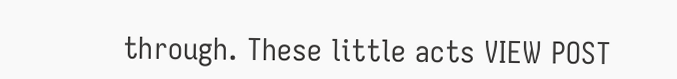through. These little acts VIEW POST